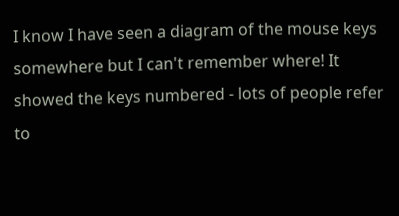I know I have seen a diagram of the mouse keys somewhere but I can't remember where! It showed the keys numbered - lots of people refer to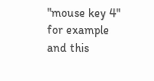"mouse key 4" for example and this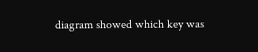diagram showed which key was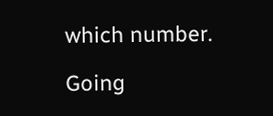which number.

Going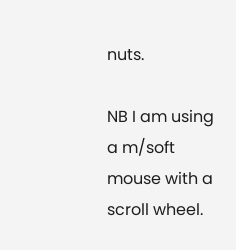nuts.

NB I am using a m/soft mouse with a scroll wheel.